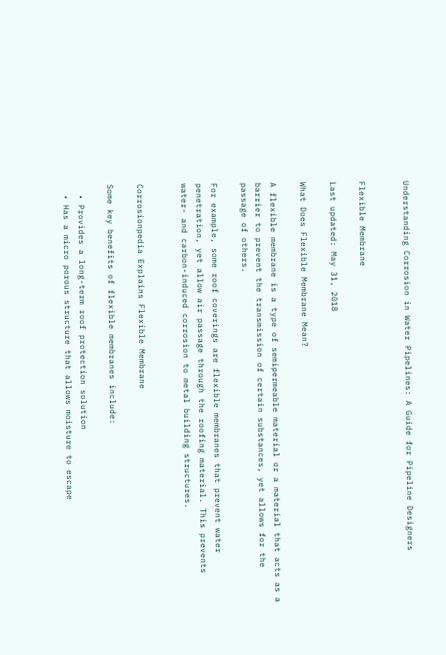Understanding Corrosion in Water Pipelines: A Guide for Pipeline Designers


Flexible Membrane

Last updated: May 31, 2018

What Does Flexible Membrane Mean?

A flexible membrane is a type of semipermeable material or a material that acts as a barrier to prevent the transmission of certain substances, yet allows for the passage of others.

For example, some roof coverings are flexible membranes that prevent water penetration, yet allow air passage through the roofing material. This prevents water- and carbon-induced corrosion to metal building structures.


Corrosionpedia Explains Flexible Membrane

Some key benefits of flexible membranes include:

  • Provides a long-term roof protection solution
  • Has a micro porous structure that allows moisture to escape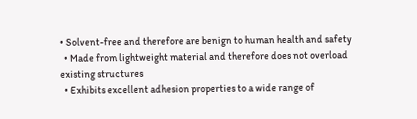• Solvent-free and therefore are benign to human health and safety
  • Made from lightweight material and therefore does not overload existing structures
  • Exhibits excellent adhesion properties to a wide range of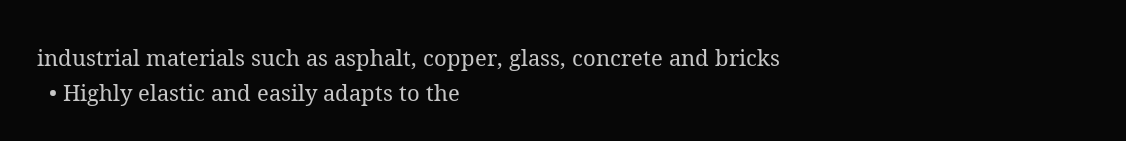industrial materials such as asphalt, copper, glass, concrete and bricks
  • Highly elastic and easily adapts to the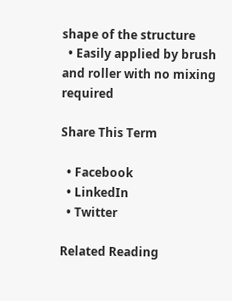shape of the structure
  • Easily applied by brush and roller with no mixing required

Share This Term

  • Facebook
  • LinkedIn
  • Twitter

Related Reading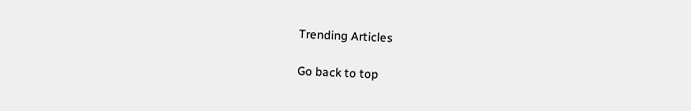Trending Articles

Go back to top